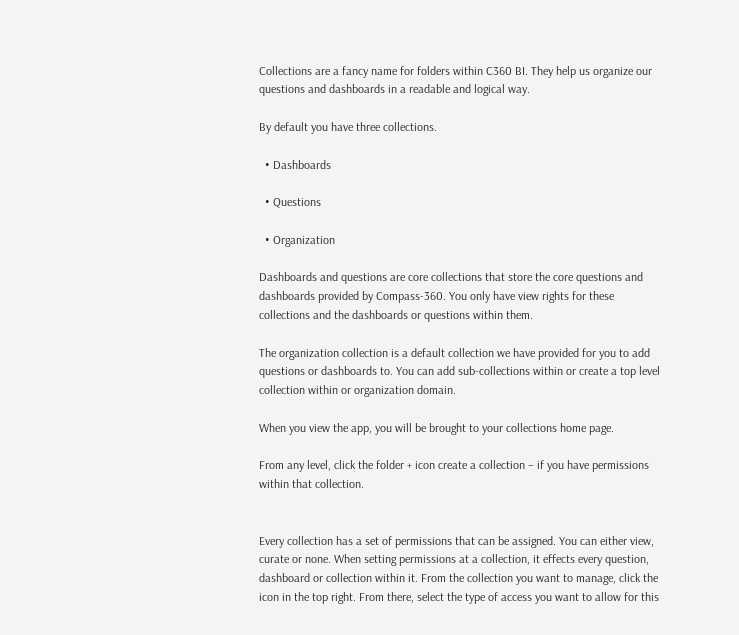Collections are a fancy name for folders within C360 BI. They help us organize our questions and dashboards in a readable and logical way.

By default you have three collections.

  • Dashboards

  • Questions

  • Organization

Dashboards and questions are core collections that store the core questions and dashboards provided by Compass-360. You only have view rights for these collections and the dashboards or questions within them.

The organization collection is a default collection we have provided for you to add questions or dashboards to. You can add sub-collections within or create a top level collection within or organization domain.

When you view the app, you will be brought to your collections home page.

From any level, click the folder + icon create a collection – if you have permissions within that collection.


Every collection has a set of permissions that can be assigned. You can either view, curate or none. When setting permissions at a collection, it effects every question, dashboard or collection within it. From the collection you want to manage, click the icon in the top right. From there, select the type of access you want to allow for this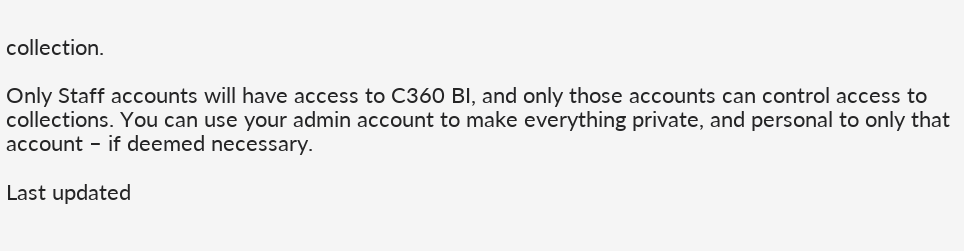collection.

Only Staff accounts will have access to C360 BI, and only those accounts can control access to collections. You can use your admin account to make everything private, and personal to only that account – if deemed necessary.

Last updated